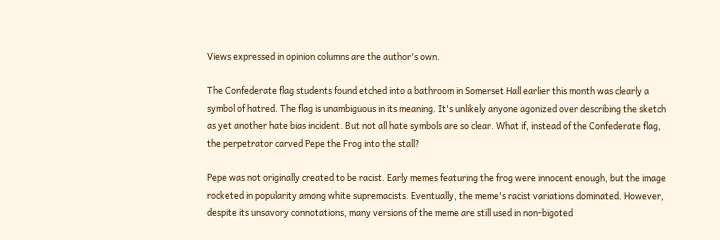Views expressed in opinion columns are the author's own.

The Confederate flag students found etched into a bathroom in Somerset Hall earlier this month was clearly a symbol of hatred. The flag is unambiguous in its meaning. It's unlikely anyone agonized over describing the sketch as yet another hate bias incident. But not all hate symbols are so clear. What if, instead of the Confederate flag, the perpetrator carved Pepe the Frog into the stall?

Pepe was not originally created to be racist. Early memes featuring the frog were innocent enough, but the image rocketed in popularity among white supremacists. Eventually, the meme's racist variations dominated. However, despite its unsavory connotations, many versions of the meme are still used in non-bigoted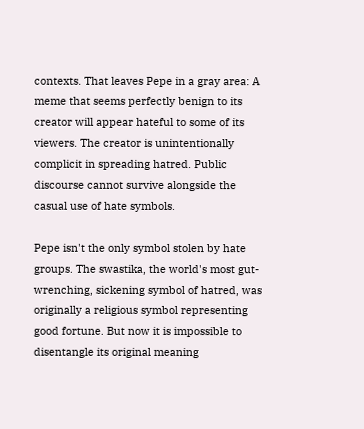contexts. That leaves Pepe in a gray area: A meme that seems perfectly benign to its creator will appear hateful to some of its viewers. The creator is unintentionally complicit in spreading hatred. Public discourse cannot survive alongside the casual use of hate symbols.

Pepe isn't the only symbol stolen by hate groups. The swastika, the world's most gut-wrenching, sickening symbol of hatred, was originally a religious symbol representing good fortune. But now it is impossible to disentangle its original meaning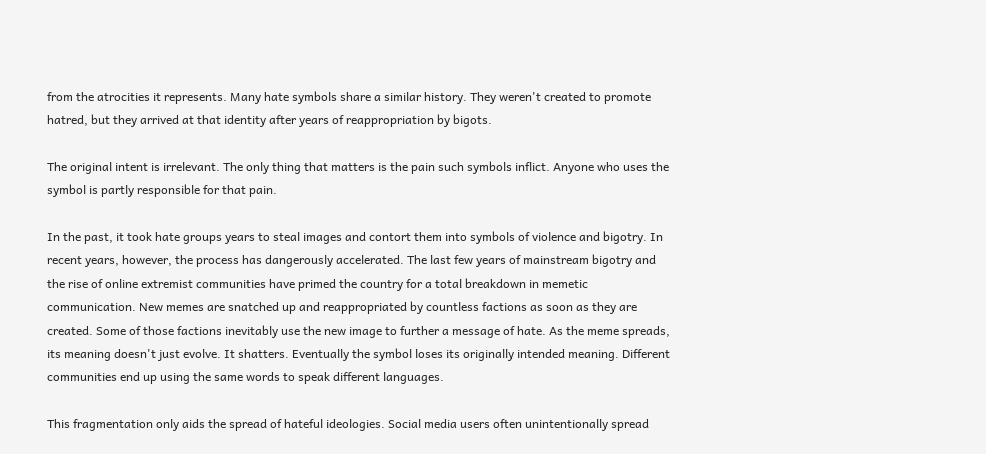from the atrocities it represents. Many hate symbols share a similar history. They weren't created to promote hatred, but they arrived at that identity after years of reappropriation by bigots.

The original intent is irrelevant. The only thing that matters is the pain such symbols inflict. Anyone who uses the symbol is partly responsible for that pain.

In the past, it took hate groups years to steal images and contort them into symbols of violence and bigotry. In recent years, however, the process has dangerously accelerated. The last few years of mainstream bigotry and the rise of online extremist communities have primed the country for a total breakdown in memetic communication. New memes are snatched up and reappropriated by countless factions as soon as they are created. Some of those factions inevitably use the new image to further a message of hate. As the meme spreads, its meaning doesn't just evolve. It shatters. Eventually the symbol loses its originally intended meaning. Different communities end up using the same words to speak different languages.

This fragmentation only aids the spread of hateful ideologies. Social media users often unintentionally spread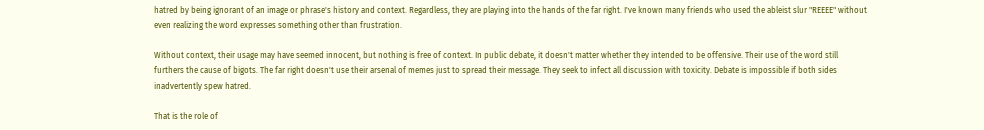hatred by being ignorant of an image or phrase's history and context. Regardless, they are playing into the hands of the far right. I've known many friends who used the ableist slur "REEEE" without even realizing the word expresses something other than frustration.

Without context, their usage may have seemed innocent, but nothing is free of context. In public debate, it doesn't matter whether they intended to be offensive. Their use of the word still furthers the cause of bigots. The far right doesn't use their arsenal of memes just to spread their message. They seek to infect all discussion with toxicity. Debate is impossible if both sides inadvertently spew hatred.

That is the role of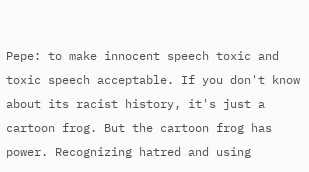Pepe: to make innocent speech toxic and toxic speech acceptable. If you don't know about its racist history, it's just a cartoon frog. But the cartoon frog has power. Recognizing hatred and using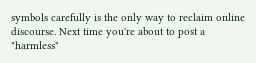symbols carefully is the only way to reclaim online discourse. Next time you're about to post a "harmless"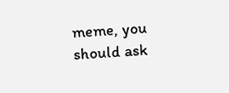meme, you should ask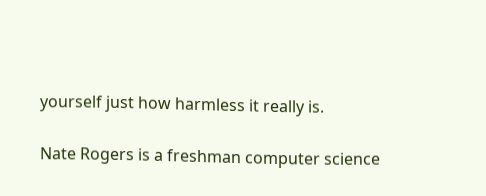yourself just how harmless it really is.

Nate Rogers is a freshman computer science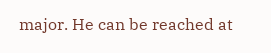major. He can be reached at